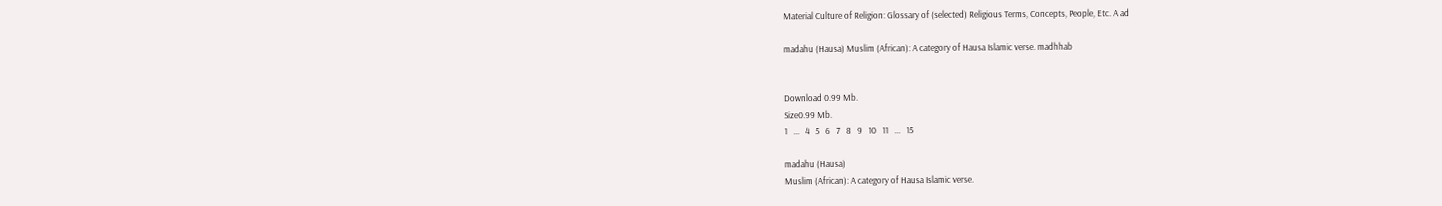Material Culture of Religion: Glossary of (selected) Religious Terms, Concepts, People, Etc. A ad

madahu (Hausa) Muslim (African): A category of Hausa Islamic verse. madhhab


Download 0.99 Mb.
Size0.99 Mb.
1   ...   4   5   6   7   8   9   10   11   ...   15

madahu (Hausa)
Muslim (African): A category of Hausa Islamic verse.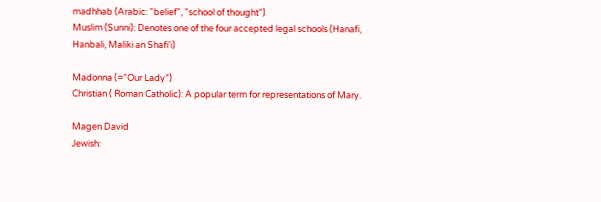madhhab (Arabic: "belief", "school of thought")
Muslim (Sunni): Denotes one of the four accepted legal schools (Hanafi, Hanbali, Maliki an Shafi'i)

Madonna (=”Our Lady”)
Christian ( Roman Catholic): A popular term for representations of Mary.

Magen David
Jewish: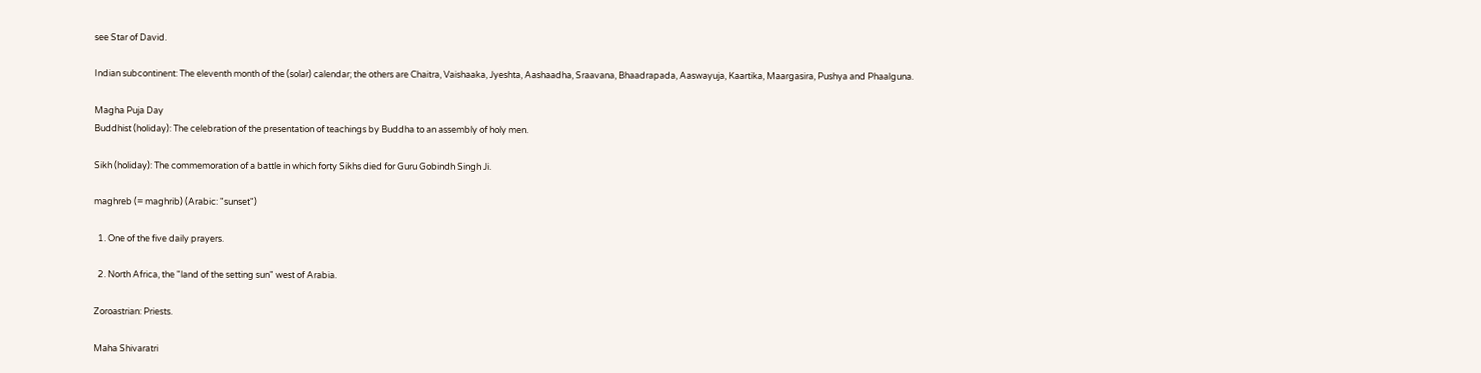see Star of David.

Indian subcontinent: The eleventh month of the (solar) calendar; the others are Chaitra, Vaishaaka, Jyeshta, Aashaadha, Sraavana, Bhaadrapada, Aaswayuja, Kaartika, Maargasira, Pushya and Phaalguna.

Magha Puja Day
Buddhist (holiday): The celebration of the presentation of teachings by Buddha to an assembly of holy men.

Sikh (holiday): The commemoration of a battle in which forty Sikhs died for Guru Gobindh Singh Ji.

maghreb (= maghrib) (Arabic: "sunset")

  1. One of the five daily prayers.

  2. North Africa, the "land of the setting sun" west of Arabia.

Zoroastrian: Priests.

Maha Shivaratri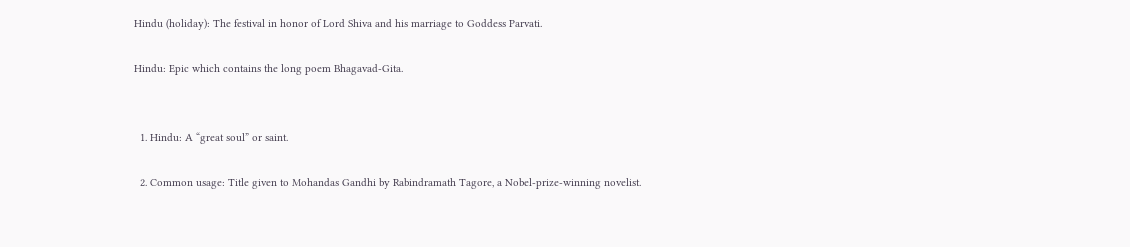Hindu (holiday): The festival in honor of Lord Shiva and his marriage to Goddess Parvati.

Hindu: Epic which contains the long poem Bhagavad-Gita.


  1. Hindu: A “great soul” or saint.

  2. Common usage: Title given to Mohandas Gandhi by Rabindramath Tagore, a Nobel-prize-winning novelist.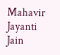Mahavir Jayanti
Jain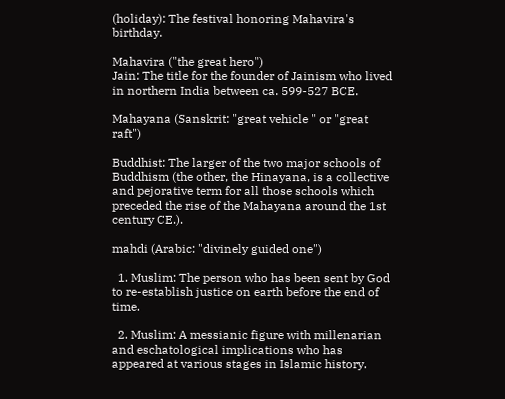(holiday): The festival honoring Mahavira's birthday.

Mahavira ("the great hero")
Jain: The title for the founder of Jainism who lived in northern India between ca. 599-527 BCE.

Mahayana (Sanskrit: "great vehicle " or "great raft")

Buddhist: The larger of the two major schools of Buddhism (the other, the Hinayana, is a collective and pejorative term for all those schools which preceded the rise of the Mahayana around the 1st century CE.).

mahdi (Arabic: "divinely guided one")

  1. Muslim: The person who has been sent by God to re-establish justice on earth before the end of time.

  2. Muslim: A messianic figure with millenarian and eschatological implications who has appeared at various stages in Islamic history.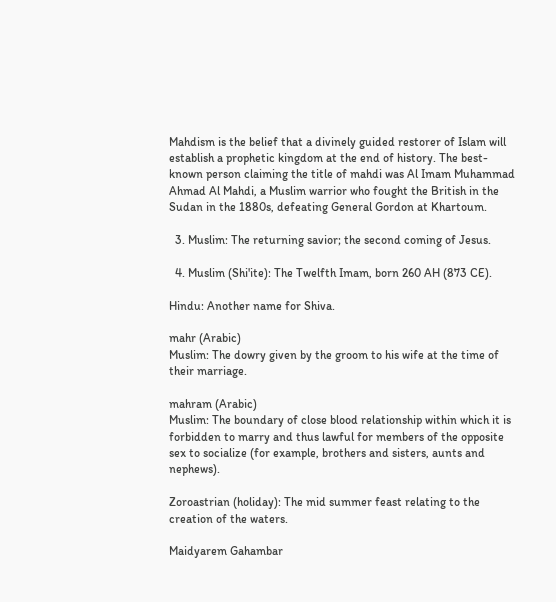Mahdism is the belief that a divinely guided restorer of Islam will establish a prophetic kingdom at the end of history. The best-known person claiming the title of mahdi was Al Imam Muhammad Ahmad Al Mahdi, a Muslim warrior who fought the British in the Sudan in the 1880s, defeating General Gordon at Khartoum.

  3. Muslim: The returning savior; the second coming of Jesus.

  4. Muslim (Shi'ite): The Twelfth Imam, born 260 AH (873 CE).

Hindu: Another name for Shiva.

mahr (Arabic)
Muslim: The dowry given by the groom to his wife at the time of their marriage.

mahram (Arabic)
Muslim: The boundary of close blood relationship within which it is forbidden to marry and thus lawful for members of the opposite sex to socialize (for example, brothers and sisters, aunts and nephews).

Zoroastrian (holiday): The mid summer feast relating to the creation of the waters.

Maidyarem Gahambar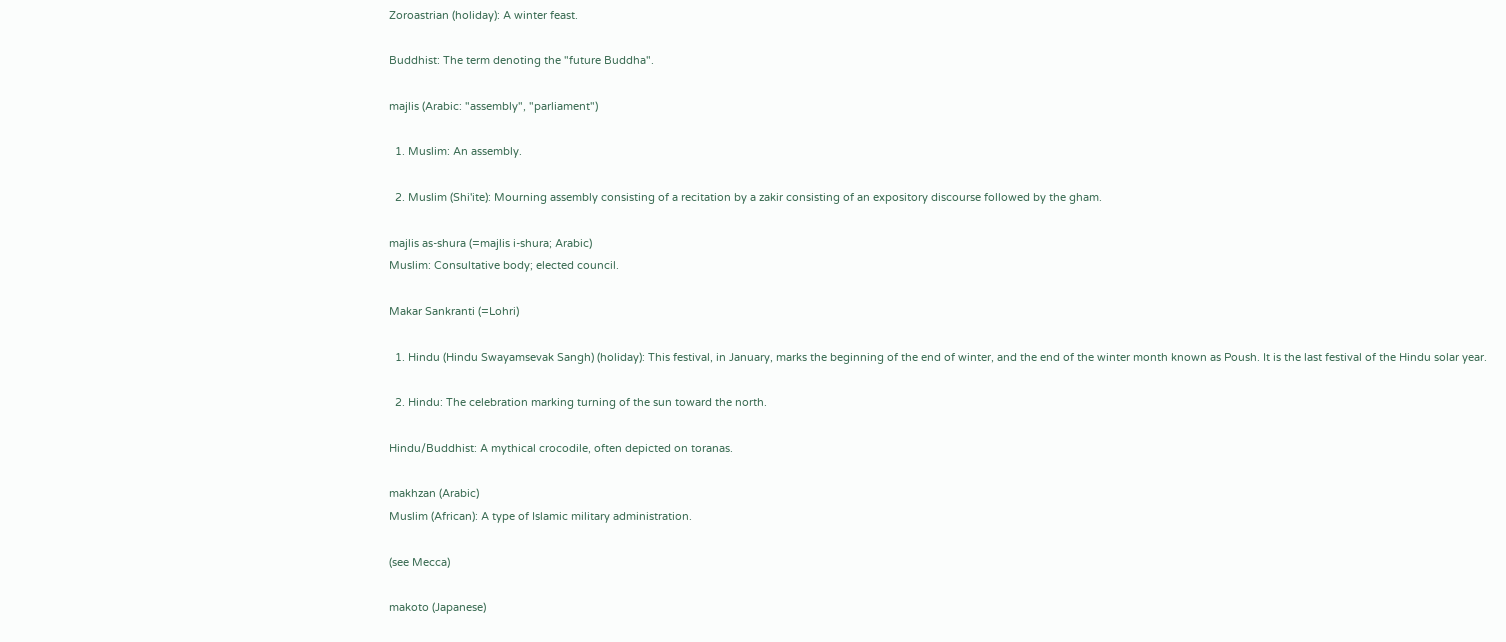Zoroastrian (holiday): A winter feast.

Buddhist: The term denoting the "future Buddha".

majlis (Arabic: "assembly", "parliament")

  1. Muslim: An assembly.

  2. Muslim (Shi'ite): Mourning assembly consisting of a recitation by a zakir consisting of an expository discourse followed by the gham.

majlis as-shura (=majlis i-shura; Arabic)
Muslim: Consultative body; elected council.

Makar Sankranti (=Lohri)

  1. Hindu (Hindu Swayamsevak Sangh) (holiday): This festival, in January, marks the beginning of the end of winter, and the end of the winter month known as Poush. It is the last festival of the Hindu solar year.

  2. Hindu: The celebration marking turning of the sun toward the north.

Hindu/Buddhist: A mythical crocodile, often depicted on toranas.

makhzan (Arabic)
Muslim (African): A type of Islamic military administration.

(see Mecca)

makoto (Japanese)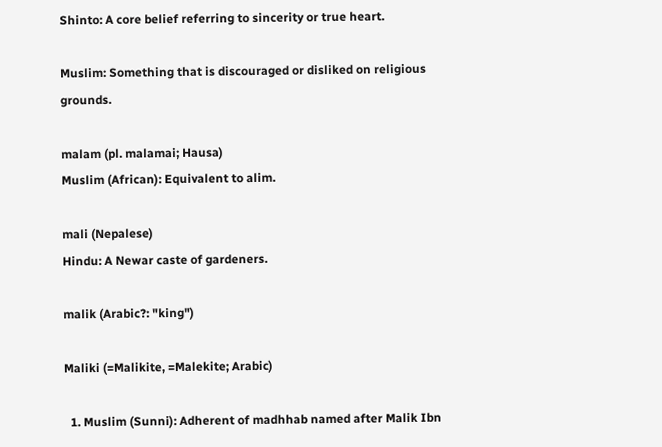Shinto: A core belief referring to sincerity or true heart.

Muslim: Something that is discouraged or disliked on religious grounds.

malam (pl. malamai; Hausa)
Muslim (African): Equivalent to alim.

mali (Nepalese)
Hindu: A Newar caste of gardeners.

malik (Arabic?: "king")

Maliki (=Malikite, =Malekite; Arabic)

  1. Muslim (Sunni): Adherent of madhhab named after Malik Ibn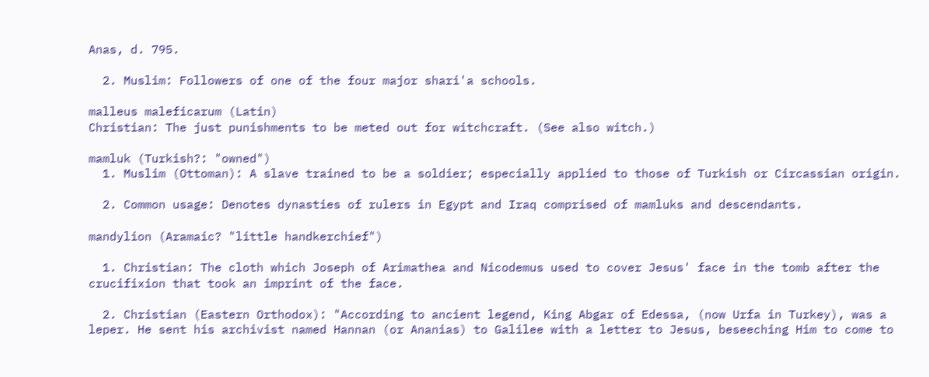Anas, d. 795.

  2. Muslim: Followers of one of the four major shari'a schools.

malleus maleficarum (Latin)
Christian: The just punishments to be meted out for witchcraft. (See also witch.)

mamluk (Turkish?: "owned")
  1. Muslim (Ottoman): A slave trained to be a soldier; especially applied to those of Turkish or Circassian origin.

  2. Common usage: Denotes dynasties of rulers in Egypt and Iraq comprised of mamluks and descendants.

mandylion (Aramaic? "little handkerchief")

  1. Christian: The cloth which Joseph of Arimathea and Nicodemus used to cover Jesus' face in the tomb after the crucifixion that took an imprint of the face.

  2. Christian (Eastern Orthodox): "According to ancient legend, King Abgar of Edessa, (now Urfa in Turkey), was a leper. He sent his archivist named Hannan (or Ananias) to Galilee with a letter to Jesus, beseeching Him to come to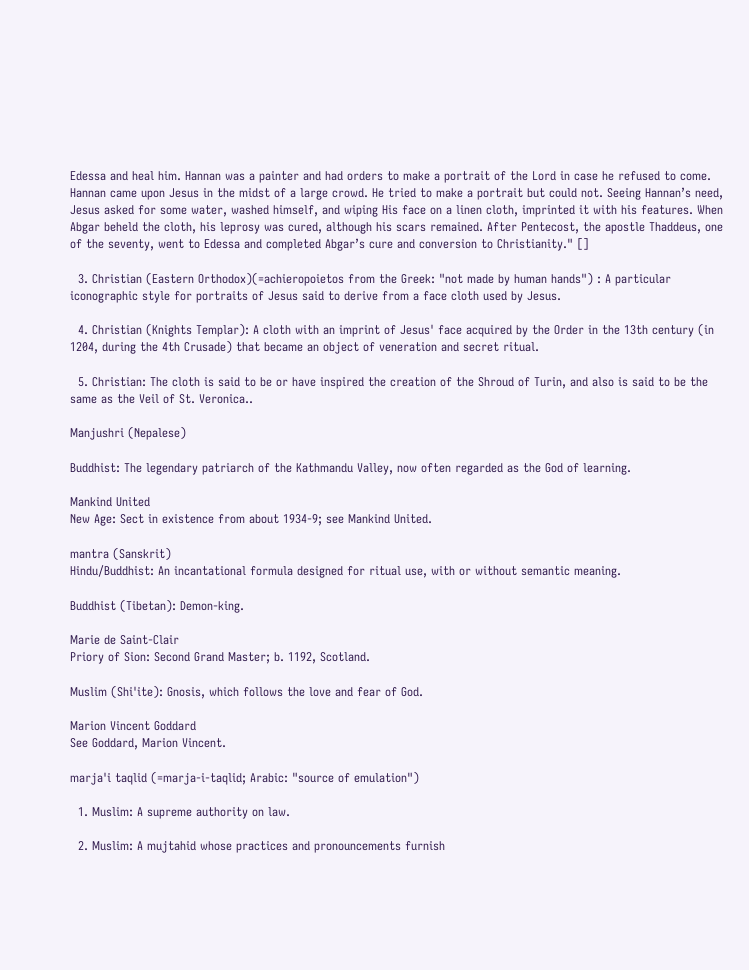Edessa and heal him. Hannan was a painter and had orders to make a portrait of the Lord in case he refused to come. Hannan came upon Jesus in the midst of a large crowd. He tried to make a portrait but could not. Seeing Hannan’s need, Jesus asked for some water, washed himself, and wiping His face on a linen cloth, imprinted it with his features. When Abgar beheld the cloth, his leprosy was cured, although his scars remained. After Pentecost, the apostle Thaddeus, one of the seventy, went to Edessa and completed Abgar’s cure and conversion to Christianity." []

  3. Christian (Eastern Orthodox)(=achieropoietos from the Greek: "not made by human hands") : A particular iconographic style for portraits of Jesus said to derive from a face cloth used by Jesus.

  4. Christian (Knights Templar): A cloth with an imprint of Jesus' face acquired by the Order in the 13th century (in 1204, during the 4th Crusade) that became an object of veneration and secret ritual.

  5. Christian: The cloth is said to be or have inspired the creation of the Shroud of Turin, and also is said to be the same as the Veil of St. Veronica..

Manjushri (Nepalese)

Buddhist: The legendary patriarch of the Kathmandu Valley, now often regarded as the God of learning.

Mankind United
New Age: Sect in existence from about 1934-9; see Mankind United.

mantra (Sanskrit)
Hindu/Buddhist: An incantational formula designed for ritual use, with or without semantic meaning.

Buddhist (Tibetan): Demon-king.

Marie de Saint-Clair
Priory of Sion: Second Grand Master; b. 1192, Scotland.

Muslim (Shi'ite): Gnosis, which follows the love and fear of God.

Marion Vincent Goddard
See Goddard, Marion Vincent.

marja'i taqlid (=marja-i-taqlid; Arabic: "source of emulation")

  1. Muslim: A supreme authority on law.

  2. Muslim: A mujtahid whose practices and pronouncements furnish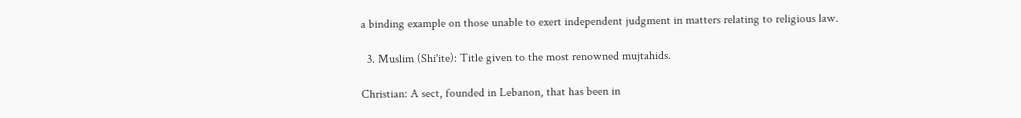a binding example on those unable to exert independent judgment in matters relating to religious law.

  3. Muslim (Shi'ite): Title given to the most renowned mujtahids.

Christian: A sect, founded in Lebanon, that has been in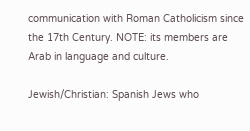communication with Roman Catholicism since the 17th Century. NOTE: its members are Arab in language and culture.

Jewish/Christian: Spanish Jews who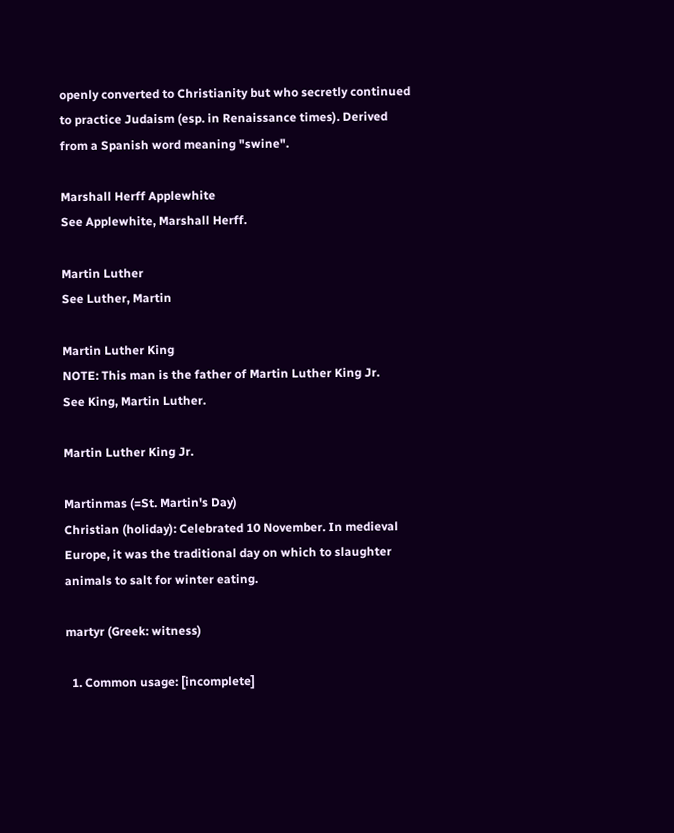openly converted to Christianity but who secretly continued to practice Judaism (esp. in Renaissance times). Derived from a Spanish word meaning "swine".

Marshall Herff Applewhite
See Applewhite, Marshall Herff.

Martin Luther
See Luther, Martin

Martin Luther King
NOTE: This man is the father of Martin Luther King Jr.
See King, Martin Luther.

Martin Luther King Jr.

Martinmas (=St. Martin's Day)
Christian (holiday): Celebrated 10 November. In medieval Europe, it was the traditional day on which to slaughter animals to salt for winter eating.

martyr (Greek: witness)

  1. Common usage: [incomplete]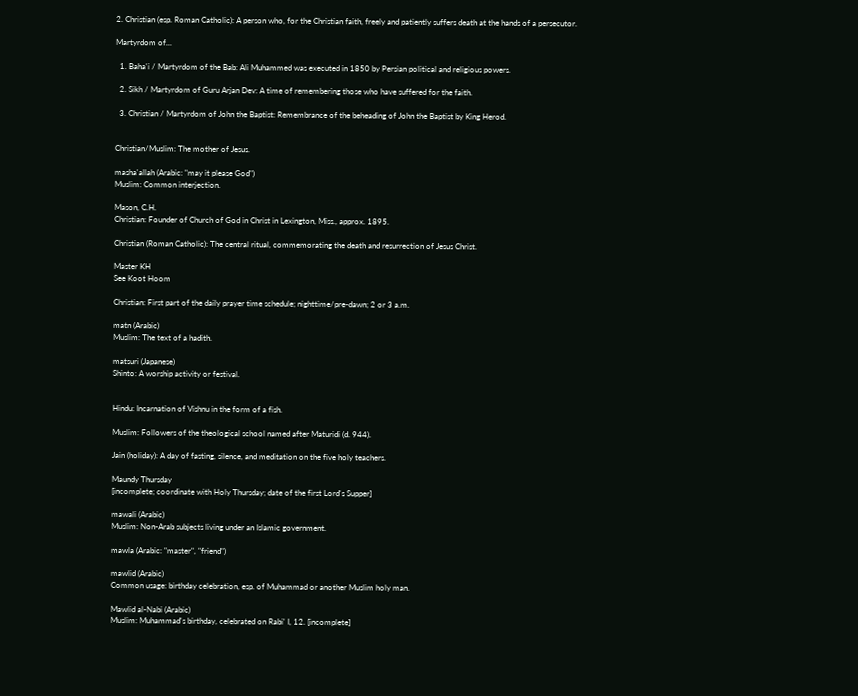2. Christian (esp. Roman Catholic): A person who, for the Christian faith, freely and patiently suffers death at the hands of a persecutor.

Martyrdom of...

  1. Baha'i / Martyrdom of the Bab: Ali Muhammed was executed in 1850 by Persian political and religious powers.

  2. Sikh / Martyrdom of Guru Arjan Dev: A time of remembering those who have suffered for the faith.

  3. Christian / Martyrdom of John the Baptist: Remembrance of the beheading of John the Baptist by King Herod.


Christian/Muslim: The mother of Jesus.

masha'allah (Arabic: "may it please God")
Muslim: Common interjection.

Mason, C.H.
Christian: Founder of Church of God in Christ in Lexington, Miss., approx. 1895.

Christian (Roman Catholic): The central ritual, commemorating the death and resurrection of Jesus Christ.

Master KH
See Koot Hoom

Christian: First part of the daily prayer time schedule; nighttime/pre-dawn; 2 or 3 a.m.

matn (Arabic)
Muslim: The text of a hadith.

matsuri (Japanese)
Shinto: A worship activity or festival.


Hindu: Incarnation of Vishnu in the form of a fish.

Muslim: Followers of the theological school named after Maturidi (d. 944).

Jain (holiday): A day of fasting, silence, and meditation on the five holy teachers.

Maundy Thursday
[incomplete; coordinate with Holy Thursday; date of the first Lord's Supper]

mawali (Arabic)
Muslim: Non-Arab subjects living under an Islamic government.

mawla (Arabic: "master", "friend")

mawlid (Arabic)
Common usage: birthday celebration, esp. of Muhammad or another Muslim holy man.

Mawlid al-Nabi (Arabic)
Muslim: Muhammad's birthday, celebrated on Rabi' I, 12. [incomplete]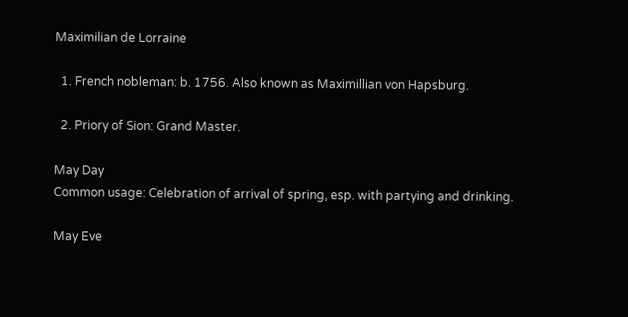Maximilian de Lorraine

  1. French nobleman: b. 1756. Also known as Maximillian von Hapsburg.

  2. Priory of Sion: Grand Master.

May Day
Common usage: Celebration of arrival of spring, esp. with partying and drinking.

May Eve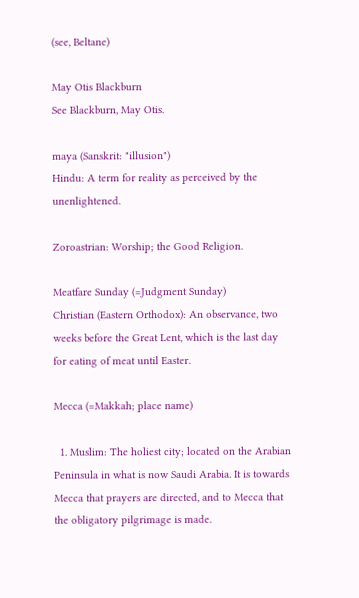(see, Beltane)

May Otis Blackburn
See Blackburn, May Otis.

maya (Sanskrit: "illusion")
Hindu: A term for reality as perceived by the unenlightened.

Zoroastrian: Worship; the Good Religion.

Meatfare Sunday (=Judgment Sunday)
Christian (Eastern Orthodox): An observance, two weeks before the Great Lent, which is the last day for eating of meat until Easter.

Mecca (=Makkah; place name)

  1. Muslim: The holiest city; located on the Arabian Peninsula in what is now Saudi Arabia. It is towards Mecca that prayers are directed, and to Mecca that the obligatory pilgrimage is made.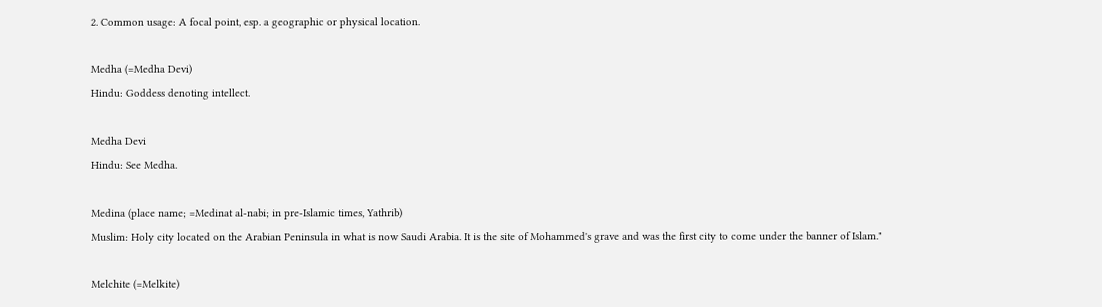2. Common usage: A focal point, esp. a geographic or physical location.

Medha (=Medha Devi)
Hindu: Goddess denoting intellect.

Medha Devi
Hindu: See Medha.

Medina (place name; =Medinat al-nabi; in pre-Islamic times, Yathrib)
Muslim: Holy city located on the Arabian Peninsula in what is now Saudi Arabia. It is the site of Mohammed's grave and was the first city to come under the banner of Islam."

Melchite (=Melkite)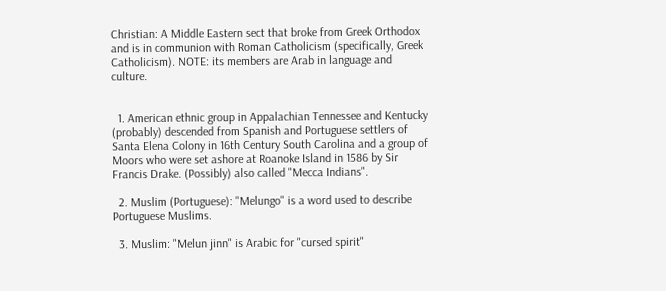Christian: A Middle Eastern sect that broke from Greek Orthodox and is in communion with Roman Catholicism (specifically, Greek Catholicism). NOTE: its members are Arab in language and culture.


  1. American ethnic group in Appalachian Tennessee and Kentucky (probably) descended from Spanish and Portuguese settlers of Santa Elena Colony in 16th Century South Carolina and a group of Moors who were set ashore at Roanoke Island in 1586 by Sir Francis Drake. (Possibly) also called "Mecca Indians".

  2. Muslim (Portuguese): "Melungo" is a word used to describe Portuguese Muslims.

  3. Muslim: "Melun jinn" is Arabic for "cursed spirit"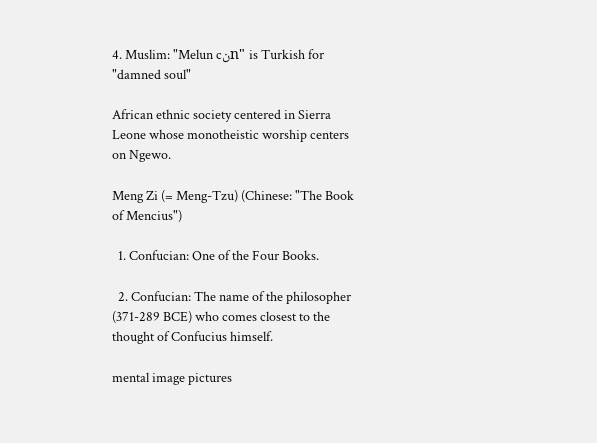4. Muslim: "Melun cنn" is Turkish for "damned soul"

African ethnic society centered in Sierra Leone whose monotheistic worship centers on Ngewo.

Meng Zi (= Meng-Tzu) (Chinese: "The Book of Mencius")

  1. Confucian: One of the Four Books.

  2. Confucian: The name of the philosopher (371-289 BCE) who comes closest to the thought of Confucius himself.

mental image pictures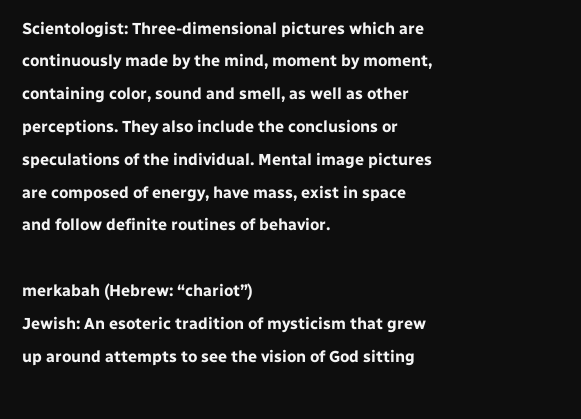Scientologist: Three-dimensional pictures which are continuously made by the mind, moment by moment, containing color, sound and smell, as well as other perceptions. They also include the conclusions or speculations of the individual. Mental image pictures are composed of energy, have mass, exist in space and follow definite routines of behavior.

merkabah (Hebrew: “chariot”)
Jewish: An esoteric tradition of mysticism that grew up around attempts to see the vision of God sitting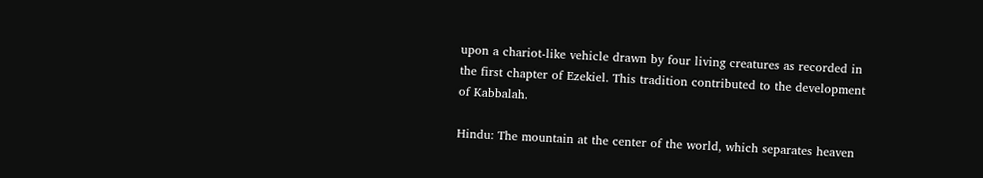upon a chariot-like vehicle drawn by four living creatures as recorded in the first chapter of Ezekiel. This tradition contributed to the development of Kabbalah.

Hindu: The mountain at the center of the world, which separates heaven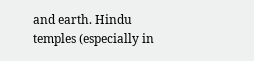and earth. Hindu temples (especially in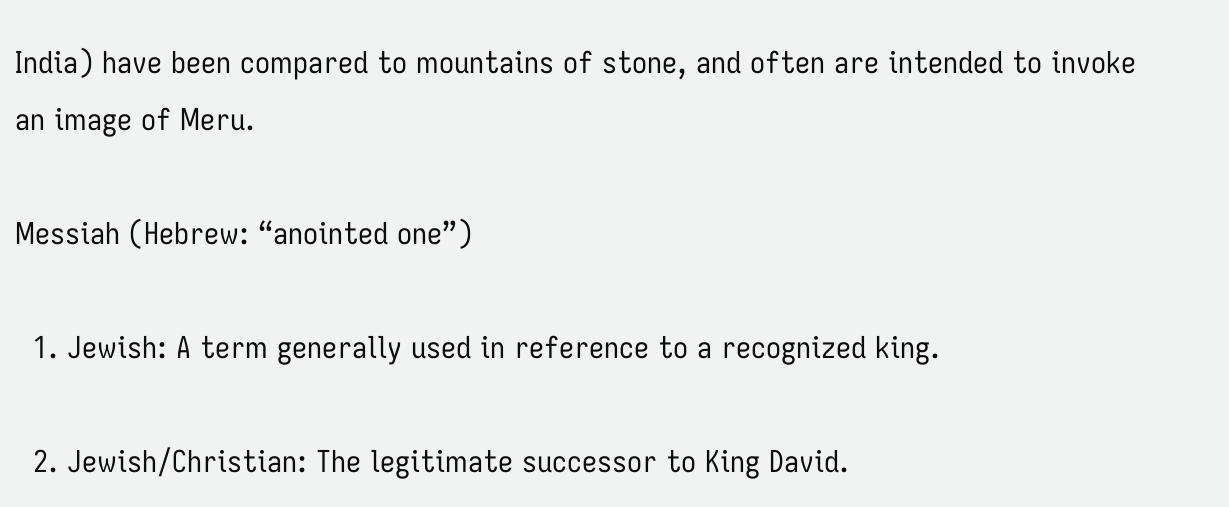India) have been compared to mountains of stone, and often are intended to invoke an image of Meru.

Messiah (Hebrew: “anointed one”)

  1. Jewish: A term generally used in reference to a recognized king.

  2. Jewish/Christian: The legitimate successor to King David.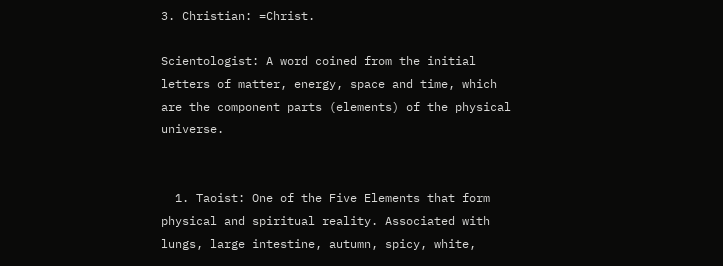3. Christian: =Christ.

Scientologist: A word coined from the initial letters of matter, energy, space and time, which are the component parts (elements) of the physical universe.


  1. Taoist: One of the Five Elements that form physical and spiritual reality. Associated with lungs, large intestine, autumn, spicy, white,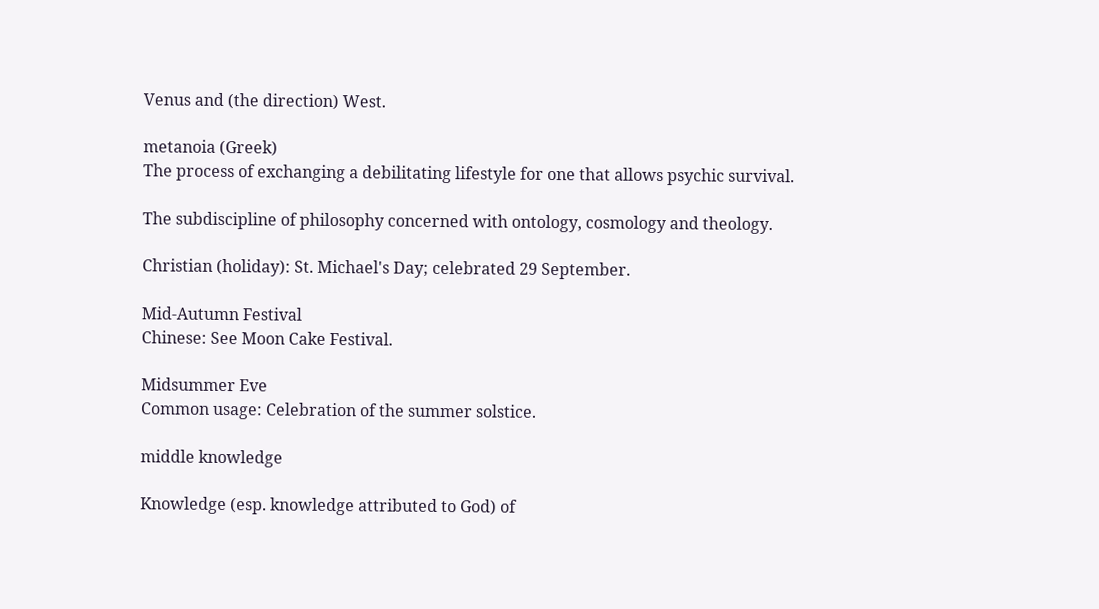Venus and (the direction) West.

metanoia (Greek)
The process of exchanging a debilitating lifestyle for one that allows psychic survival.

The subdiscipline of philosophy concerned with ontology, cosmology and theology.

Christian (holiday): St. Michael's Day; celebrated 29 September.

Mid-Autumn Festival
Chinese: See Moon Cake Festival.

Midsummer Eve
Common usage: Celebration of the summer solstice.

middle knowledge

Knowledge (esp. knowledge attributed to God) of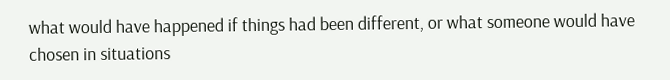what would have happened if things had been different, or what someone would have chosen in situations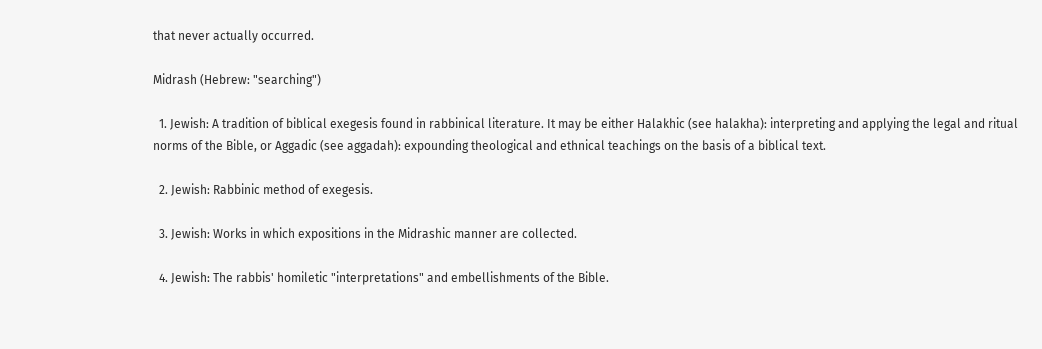that never actually occurred.

Midrash (Hebrew: "searching")

  1. Jewish: A tradition of biblical exegesis found in rabbinical literature. It may be either Halakhic (see halakha): interpreting and applying the legal and ritual norms of the Bible, or Aggadic (see aggadah): expounding theological and ethnical teachings on the basis of a biblical text.

  2. Jewish: Rabbinic method of exegesis.

  3. Jewish: Works in which expositions in the Midrashic manner are collected.

  4. Jewish: The rabbis' homiletic "interpretations" and embellishments of the Bible.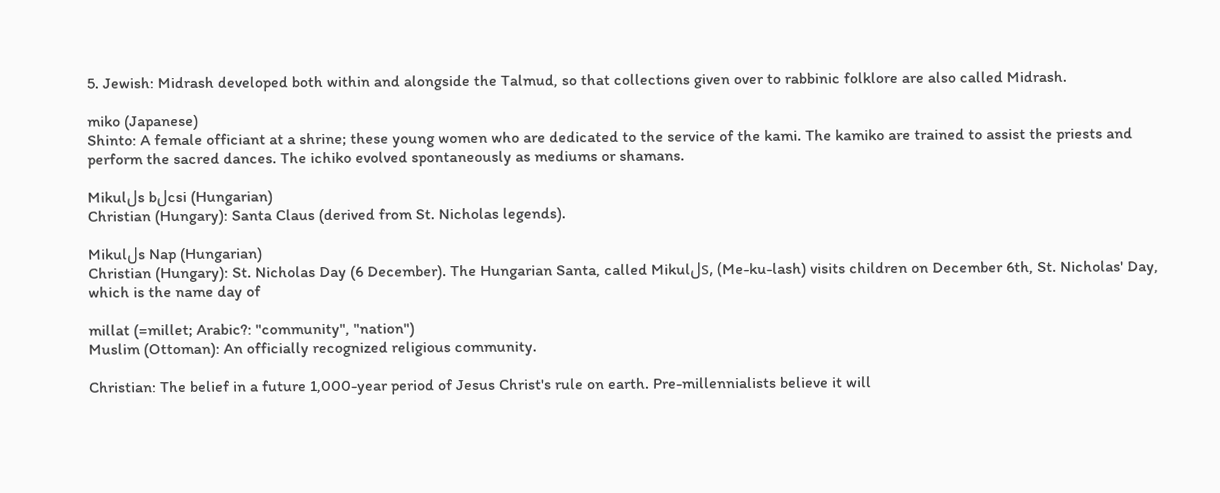5. Jewish: Midrash developed both within and alongside the Talmud, so that collections given over to rabbinic folklore are also called Midrash.

miko (Japanese)
Shinto: A female officiant at a shrine; these young women who are dedicated to the service of the kami. The kamiko are trained to assist the priests and perform the sacred dances. The ichiko evolved spontaneously as mediums or shamans.

Mikulلs bلcsi (Hungarian)
Christian (Hungary): Santa Claus (derived from St. Nicholas legends).

Mikulلs Nap (Hungarian)
Christian (Hungary): St. Nicholas Day (6 December). The Hungarian Santa, called Mikulلs, (Me-ku-lash) visits children on December 6th, St. Nicholas' Day, which is the name day of

millat (=millet; Arabic?: "community", "nation")
Muslim (Ottoman): An officially recognized religious community.

Christian: The belief in a future 1,000-year period of Jesus Christ's rule on earth. Pre-millennialists believe it will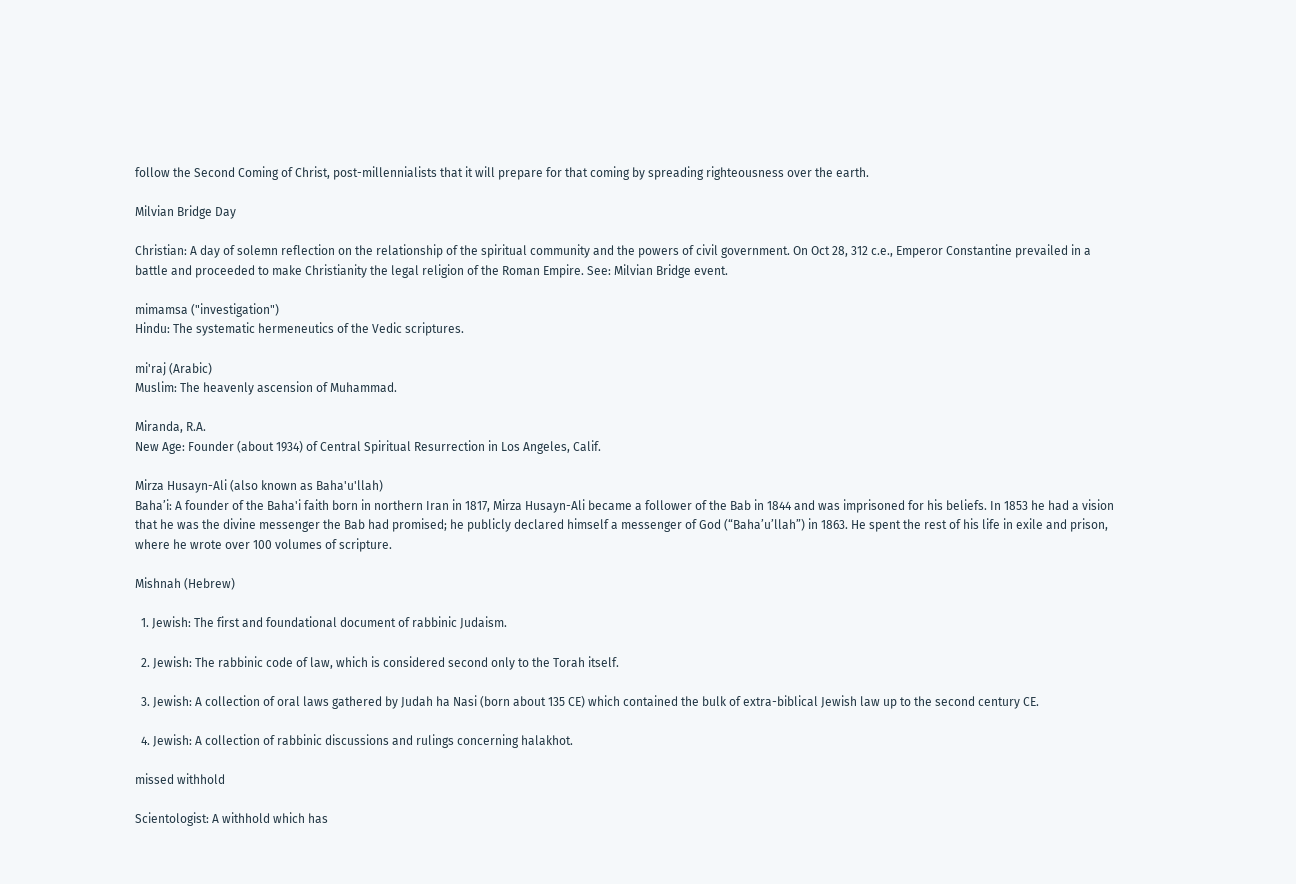follow the Second Coming of Christ, post-millennialists that it will prepare for that coming by spreading righteousness over the earth.

Milvian Bridge Day

Christian: A day of solemn reflection on the relationship of the spiritual community and the powers of civil government. On Oct 28, 312 c.e., Emperor Constantine prevailed in a battle and proceeded to make Christianity the legal religion of the Roman Empire. See: Milvian Bridge event.

mimamsa ("investigation")
Hindu: The systematic hermeneutics of the Vedic scriptures.

mi'raj (Arabic)
Muslim: The heavenly ascension of Muhammad.

Miranda, R.A.
New Age: Founder (about 1934) of Central Spiritual Resurrection in Los Angeles, Calif.

Mirza Husayn-Ali (also known as Baha'u'llah)
Baha’i: A founder of the Baha'i faith born in northern Iran in 1817, Mirza Husayn-Ali became a follower of the Bab in 1844 and was imprisoned for his beliefs. In 1853 he had a vision that he was the divine messenger the Bab had promised; he publicly declared himself a messenger of God (“Baha’u’llah”) in 1863. He spent the rest of his life in exile and prison, where he wrote over 100 volumes of scripture.

Mishnah (Hebrew)

  1. Jewish: The first and foundational document of rabbinic Judaism.

  2. Jewish: The rabbinic code of law, which is considered second only to the Torah itself.

  3. Jewish: A collection of oral laws gathered by Judah ha Nasi (born about 135 CE) which contained the bulk of extra-biblical Jewish law up to the second century CE.

  4. Jewish: A collection of rabbinic discussions and rulings concerning halakhot.

missed withhold

Scientologist: A withhold which has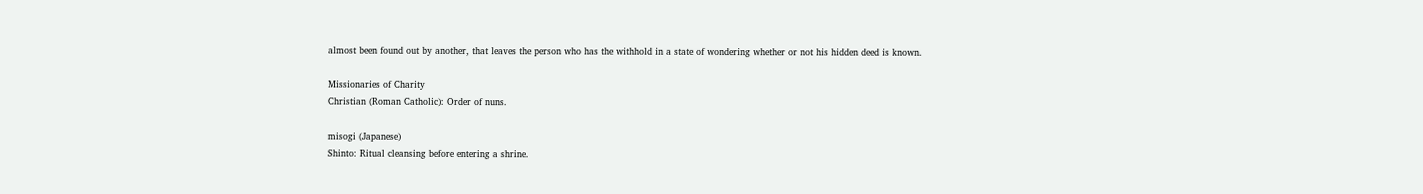almost been found out by another, that leaves the person who has the withhold in a state of wondering whether or not his hidden deed is known.

Missionaries of Charity
Christian (Roman Catholic): Order of nuns.

misogi (Japanese)
Shinto: Ritual cleansing before entering a shrine.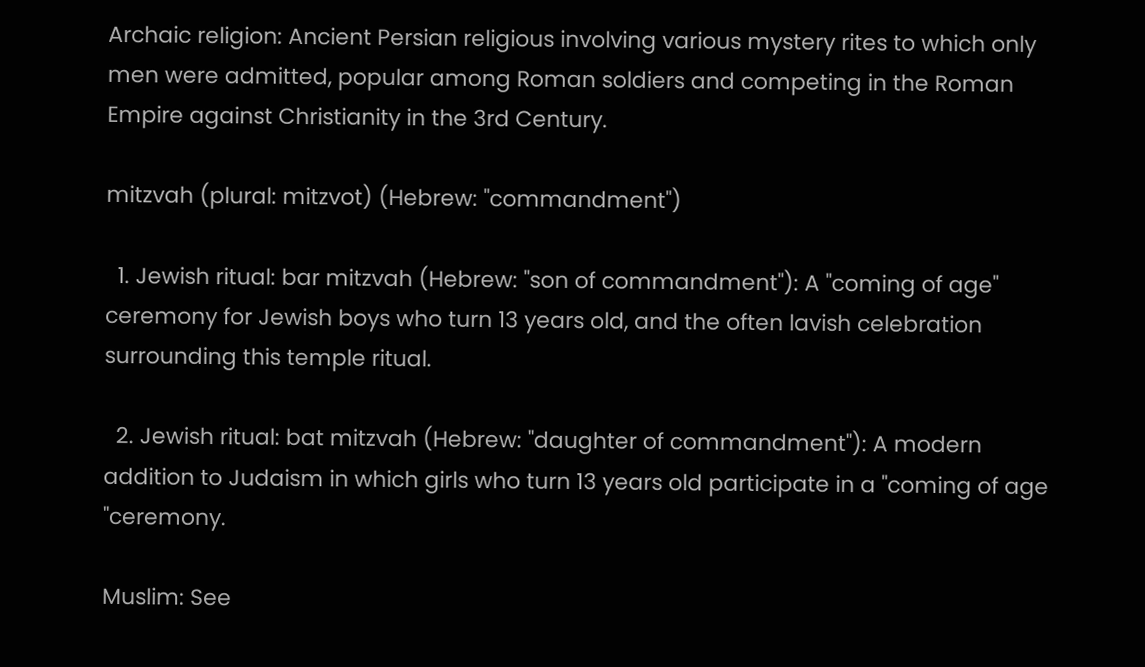Archaic religion: Ancient Persian religious involving various mystery rites to which only men were admitted, popular among Roman soldiers and competing in the Roman Empire against Christianity in the 3rd Century.

mitzvah (plural: mitzvot) (Hebrew: "commandment")

  1. Jewish ritual: bar mitzvah (Hebrew: "son of commandment"): A "coming of age" ceremony for Jewish boys who turn 13 years old, and the often lavish celebration surrounding this temple ritual.

  2. Jewish ritual: bat mitzvah (Hebrew: "daughter of commandment"): A modern addition to Judaism in which girls who turn 13 years old participate in a "coming of age "ceremony.

Muslim: See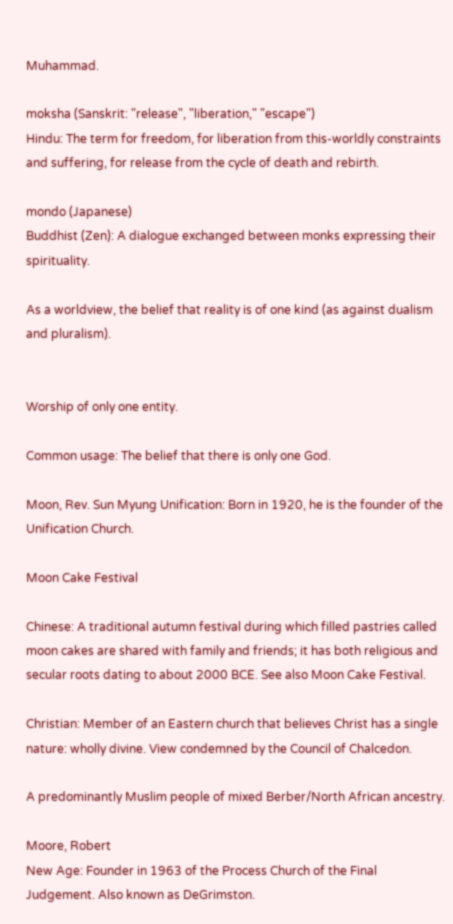Muhammad.

moksha (Sanskrit: "release", "liberation," "escape")
Hindu: The term for freedom, for liberation from this-worldly constraints and suffering, for release from the cycle of death and rebirth.

mondo (Japanese)
Buddhist (Zen): A dialogue exchanged between monks expressing their spirituality.

As a worldview, the belief that reality is of one kind (as against dualism and pluralism).


Worship of only one entity.

Common usage: The belief that there is only one God.

Moon, Rev. Sun Myung Unification: Born in 1920, he is the founder of the Unification Church.

Moon Cake Festival

Chinese: A traditional autumn festival during which filled pastries called moon cakes are shared with family and friends; it has both religious and secular roots dating to about 2000 BCE. See also Moon Cake Festival.

Christian: Member of an Eastern church that believes Christ has a single nature: wholly divine. View condemned by the Council of Chalcedon.

A predominantly Muslim people of mixed Berber/North African ancestry.

Moore, Robert
New Age: Founder in 1963 of the Process Church of the Final Judgement. Also known as DeGrimston.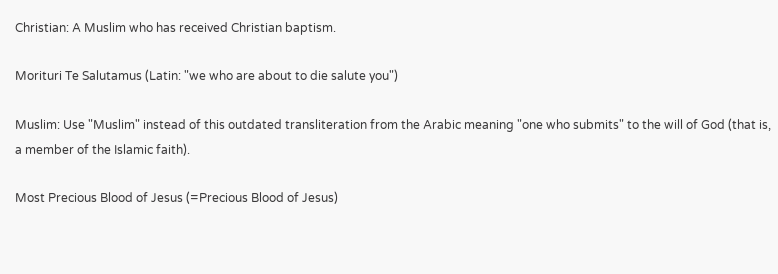Christian: A Muslim who has received Christian baptism.

Morituri Te Salutamus (Latin: "we who are about to die salute you")

Muslim: Use "Muslim" instead of this outdated transliteration from the Arabic meaning "one who submits" to the will of God (that is, a member of the Islamic faith).

Most Precious Blood of Jesus (=Precious Blood of Jesus)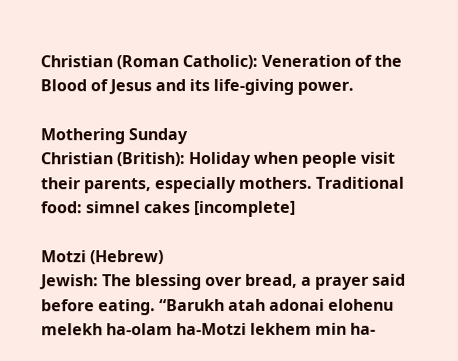Christian (Roman Catholic): Veneration of the Blood of Jesus and its life-giving power.

Mothering Sunday
Christian (British): Holiday when people visit their parents, especially mothers. Traditional food: simnel cakes [incomplete]

Motzi (Hebrew)
Jewish: The blessing over bread, a prayer said before eating. “Barukh atah adonai elohenu melekh ha-olam ha-Motzi lekhem min ha-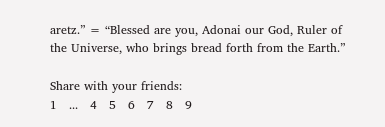aretz.” = “Blessed are you, Adonai our God, Ruler of the Universe, who brings bread forth from the Earth.”

Share with your friends:
1   ...   4   5   6   7   8   9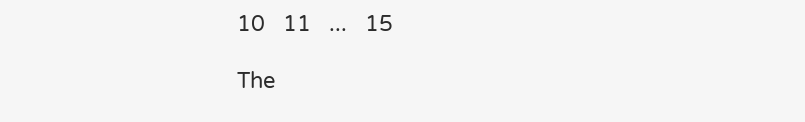10   11   ...   15

The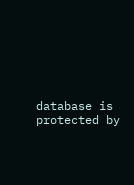database is protected by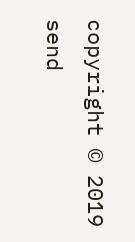copyright © 2019
send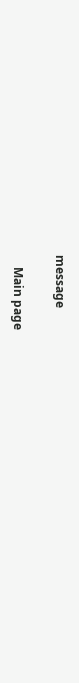message

    Main page